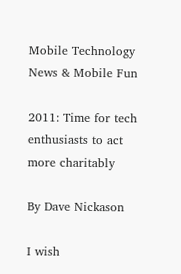Mobile Technology News & Mobile Fun

2011: Time for tech enthusiasts to act more charitably

By Dave Nickason

I wish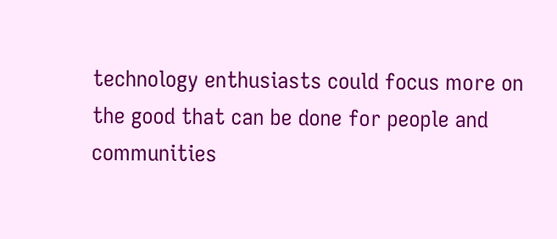technology enthusiasts could focus more on the good that can be done for people and communities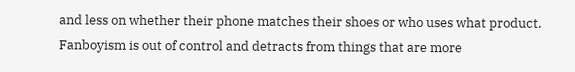and less on whether their phone matches their shoes or who uses what product. Fanboyism is out of control and detracts from things that are more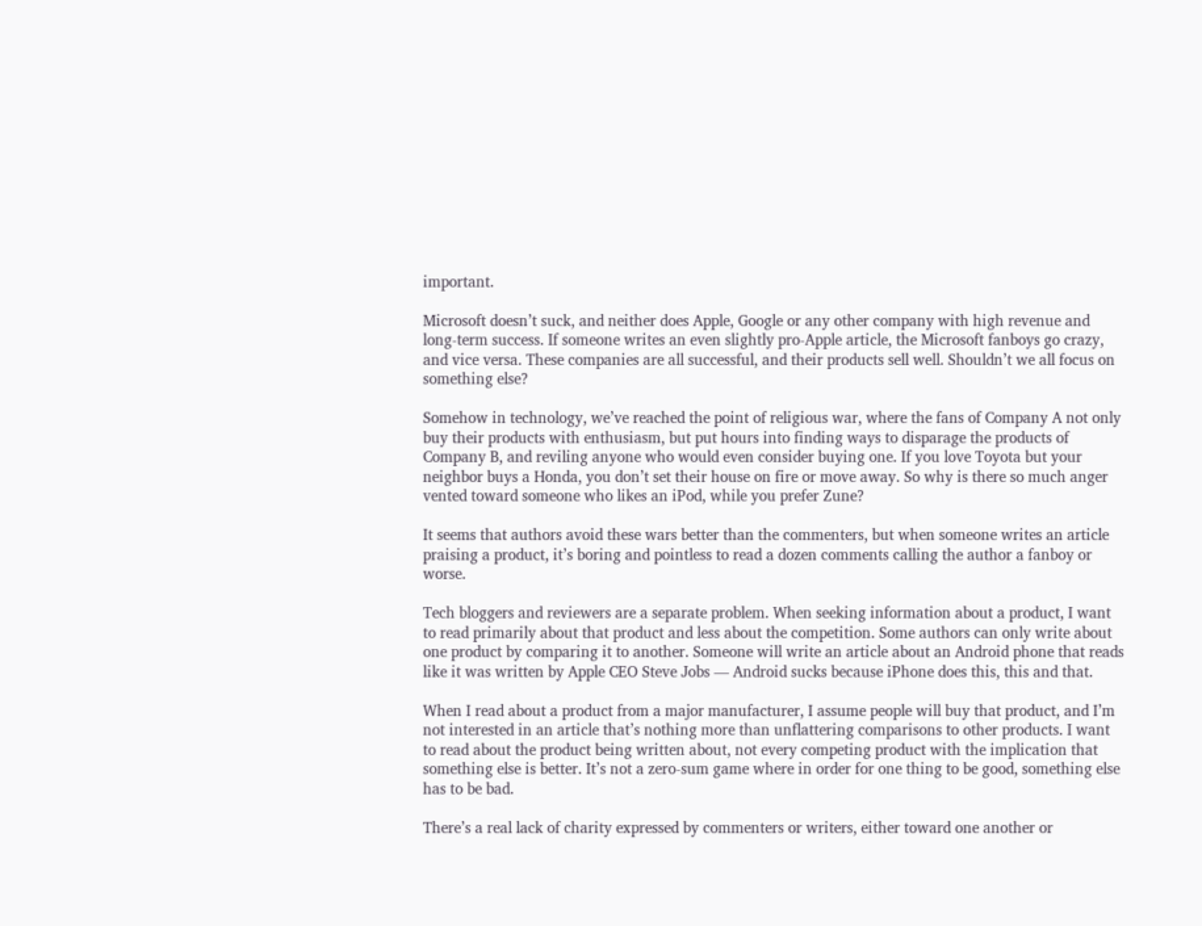important.

Microsoft doesn’t suck, and neither does Apple, Google or any other company with high revenue and long-term success. If someone writes an even slightly pro-Apple article, the Microsoft fanboys go crazy, and vice versa. These companies are all successful, and their products sell well. Shouldn’t we all focus on something else?

Somehow in technology, we’ve reached the point of religious war, where the fans of Company A not only buy their products with enthusiasm, but put hours into finding ways to disparage the products of Company B, and reviling anyone who would even consider buying one. If you love Toyota but your neighbor buys a Honda, you don’t set their house on fire or move away. So why is there so much anger vented toward someone who likes an iPod, while you prefer Zune?

It seems that authors avoid these wars better than the commenters, but when someone writes an article praising a product, it’s boring and pointless to read a dozen comments calling the author a fanboy or worse.

Tech bloggers and reviewers are a separate problem. When seeking information about a product, I want to read primarily about that product and less about the competition. Some authors can only write about one product by comparing it to another. Someone will write an article about an Android phone that reads like it was written by Apple CEO Steve Jobs — Android sucks because iPhone does this, this and that.

When I read about a product from a major manufacturer, I assume people will buy that product, and I’m not interested in an article that’s nothing more than unflattering comparisons to other products. I want to read about the product being written about, not every competing product with the implication that something else is better. It’s not a zero-sum game where in order for one thing to be good, something else has to be bad.

There’s a real lack of charity expressed by commenters or writers, either toward one another or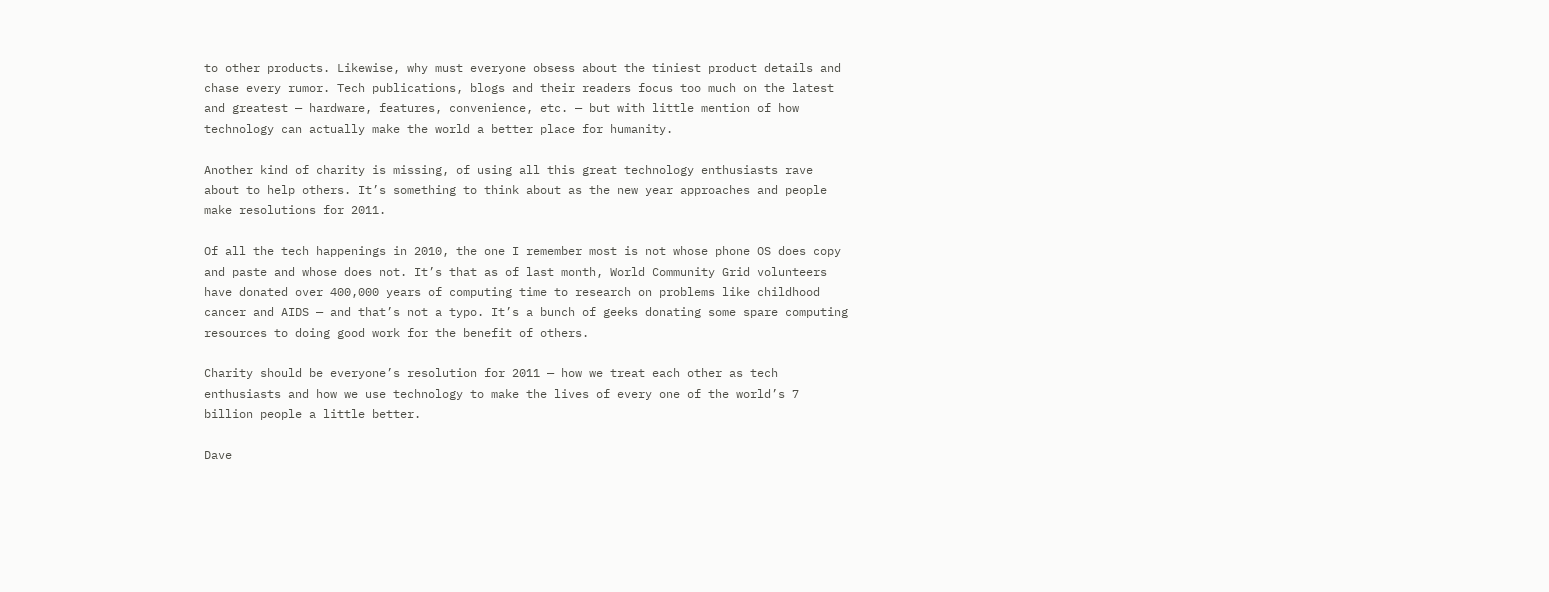to other products. Likewise, why must everyone obsess about the tiniest product details and chase every rumor. Tech publications, blogs and their readers focus too much on the latest and greatest — hardware, features, convenience, etc. — but with little mention of how technology can actually make the world a better place for humanity.

Another kind of charity is missing, of using all this great technology enthusiasts rave about to help others. It’s something to think about as the new year approaches and people make resolutions for 2011.

Of all the tech happenings in 2010, the one I remember most is not whose phone OS does copy and paste and whose does not. It’s that as of last month, World Community Grid volunteers have donated over 400,000 years of computing time to research on problems like childhood cancer and AIDS — and that’s not a typo. It’s a bunch of geeks donating some spare computing resources to doing good work for the benefit of others.

Charity should be everyone’s resolution for 2011 — how we treat each other as tech enthusiasts and how we use technology to make the lives of every one of the world’s 7 billion people a little better.

Dave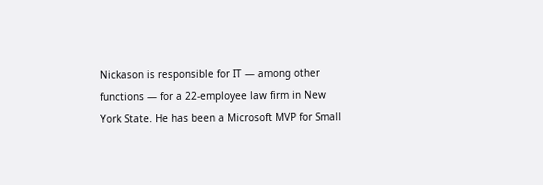Nickason is responsible for IT — among other functions — for a 22-employee law firm in New York State. He has been a Microsoft MVP for Small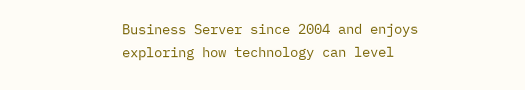Business Server since 2004 and enjoys exploring how technology can level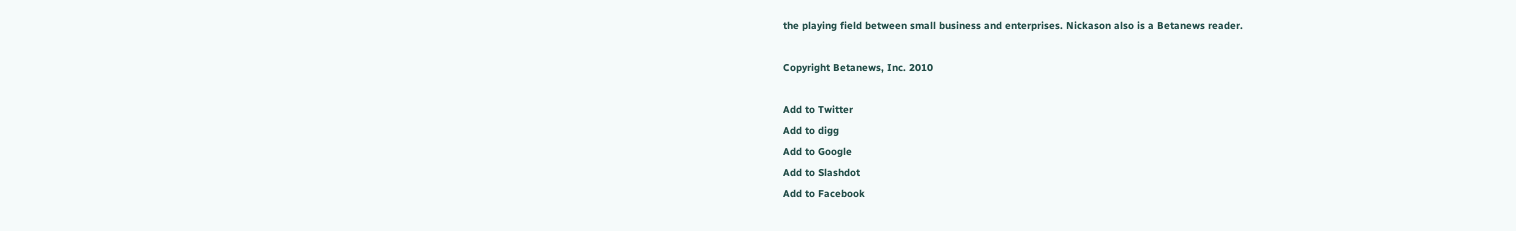the playing field between small business and enterprises. Nickason also is a Betanews reader.

Copyright Betanews, Inc. 2010

Add to Twitter
Add to digg
Add to Google
Add to Slashdot
Add to Facebook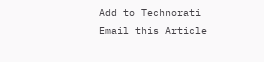Add to Technorati
Email this Article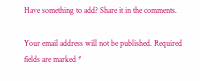Have something to add? Share it in the comments.

Your email address will not be published. Required fields are marked *